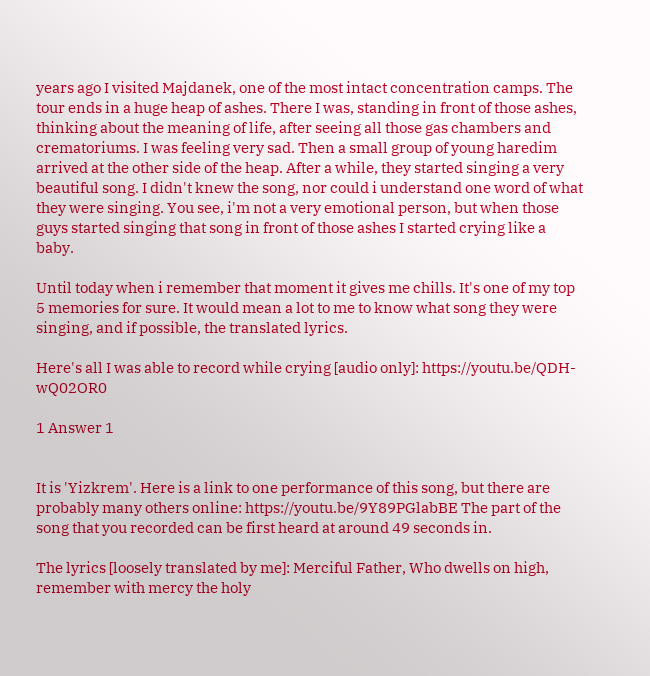years ago I visited Majdanek, one of the most intact concentration camps. The tour ends in a huge heap of ashes. There I was, standing in front of those ashes, thinking about the meaning of life, after seeing all those gas chambers and crematoriums. I was feeling very sad. Then a small group of young haredim arrived at the other side of the heap. After a while, they started singing a very beautiful song. I didn't knew the song, nor could i understand one word of what they were singing. You see, i'm not a very emotional person, but when those guys started singing that song in front of those ashes I started crying like a baby.

Until today when i remember that moment it gives me chills. It's one of my top 5 memories for sure. It would mean a lot to me to know what song they were singing, and if possible, the translated lyrics.

Here's all I was able to record while crying [audio only]: https://youtu.be/QDH-wQ02OR0

1 Answer 1


It is 'Yizkrem'. Here is a link to one performance of this song, but there are probably many others online: https://youtu.be/9Y89PGlabBE The part of the song that you recorded can be first heard at around 49 seconds in.

The lyrics [loosely translated by me]: Merciful Father, Who dwells on high, remember with mercy the holy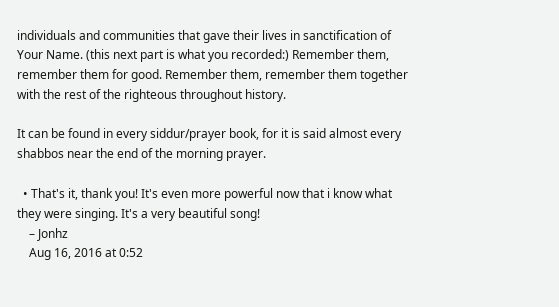individuals and communities that gave their lives in sanctification of Your Name. (this next part is what you recorded:) Remember them, remember them for good. Remember them, remember them together with the rest of the righteous throughout history.

It can be found in every siddur/prayer book, for it is said almost every shabbos near the end of the morning prayer.

  • That's it, thank you! It's even more powerful now that i know what they were singing. It's a very beautiful song!
    – Jonhz
    Aug 16, 2016 at 0:52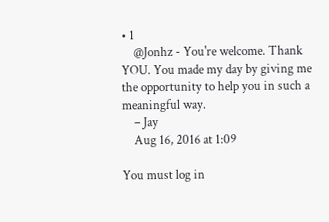• 1
    @Jonhz - You're welcome. Thank YOU. You made my day by giving me the opportunity to help you in such a meaningful way.
    – Jay
    Aug 16, 2016 at 1:09

You must log in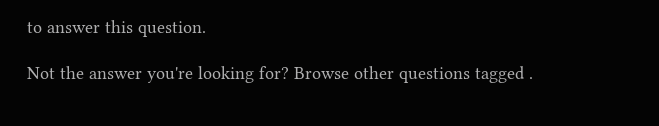to answer this question.

Not the answer you're looking for? Browse other questions tagged .